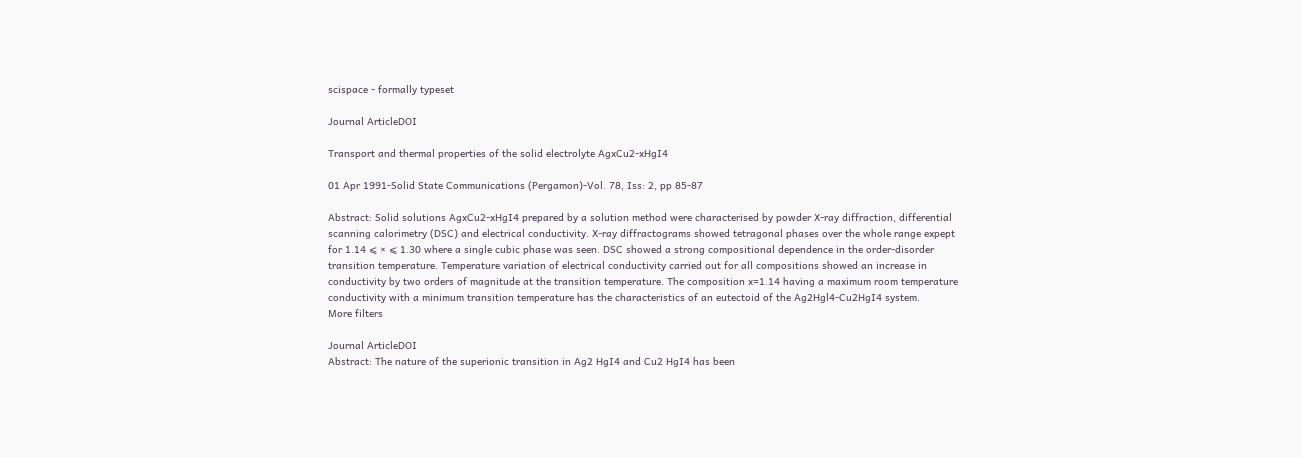scispace - formally typeset

Journal ArticleDOI

Transport and thermal properties of the solid electrolyte AgxCu2-xHgI4

01 Apr 1991-Solid State Communications (Pergamon)-Vol. 78, Iss: 2, pp 85-87

Abstract: Solid solutions AgxCu2-xHgI4 prepared by a solution method were characterised by powder X-ray diffraction, differential scanning calorimetry (DSC) and electrical conductivity. X-ray diffractograms showed tetragonal phases over the whole range expept for 1.14 ⩽ × ⩽ 1.30 where a single cubic phase was seen. DSC showed a strong compositional dependence in the order-disorder transition temperature. Temperature variation of electrical conductivity carried out for all compositions showed an increase in conductivity by two orders of magnitude at the transition temperature. The composition x=1.14 having a maximum room temperature conductivity with a minimum transition temperature has the characteristics of an eutectoid of the Ag2Hgl4-Cu2HgI4 system.
More filters

Journal ArticleDOI
Abstract: The nature of the superionic transition in Ag2 HgI4 and Cu2 HgI4 has been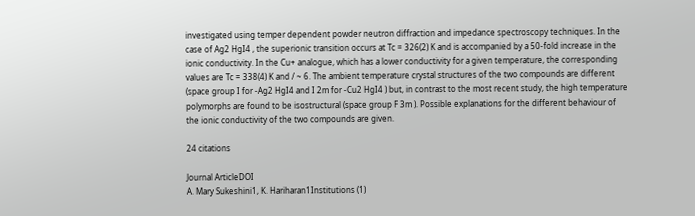investigated using temper dependent powder neutron diffraction and impedance spectroscopy techniques. In the case of Ag2 HgI4 , the superionic transition occurs at Tc = 326(2) K and is accompanied by a 50-fold increase in the ionic conductivity. In the Cu+ analogue, which has a lower conductivity for a given temperature, the corresponding values are Tc = 338(4) K and / ~ 6. The ambient temperature crystal structures of the two compounds are different (space group I for -Ag2 HgI4 and I 2m for -Cu2 HgI4 ) but, in contrast to the most recent study, the high temperature polymorphs are found to be isostructural (space group F 3m ). Possible explanations for the different behaviour of the ionic conductivity of the two compounds are given.

24 citations

Journal ArticleDOI
A. Mary Sukeshini1, K. Hariharan1Institutions (1)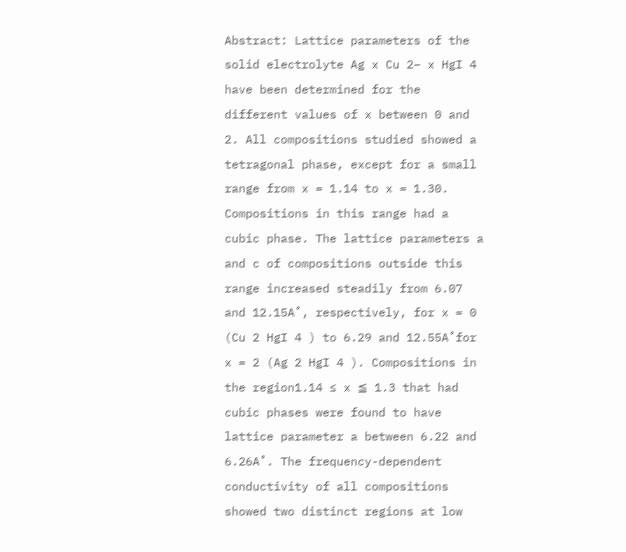Abstract: Lattice parameters of the solid electrolyte Ag x Cu 2− x HgI 4 have been determined for the different values of x between 0 and 2. All compositions studied showed a tetragonal phase, except for a small range from x = 1.14 to x = 1.30. Compositions in this range had a cubic phase. The lattice parameters a and c of compositions outside this range increased steadily from 6.07 and 12.15A˚, respectively, for x = 0 (Cu 2 HgI 4 ) to 6.29 and 12.55A˚for x = 2 (Ag 2 HgI 4 ). Compositions in the region1.14 ≤ x ≦ 1.3 that had cubic phases were found to have lattice parameter a between 6.22 and 6.26A˚. The frequency-dependent conductivity of all compositions showed two distinct regions at low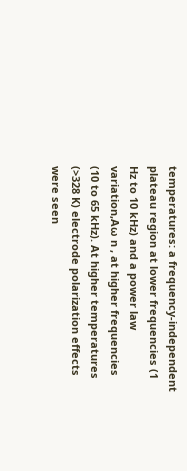temperatures: a frequency-independent plateau region at lower frequencies (1 Hz to 10 kHz) and a power law variation,Aω n , at higher frequencies (10 to 65 kHz). At higher temperatures (>328 K) electrode polarization effects were seen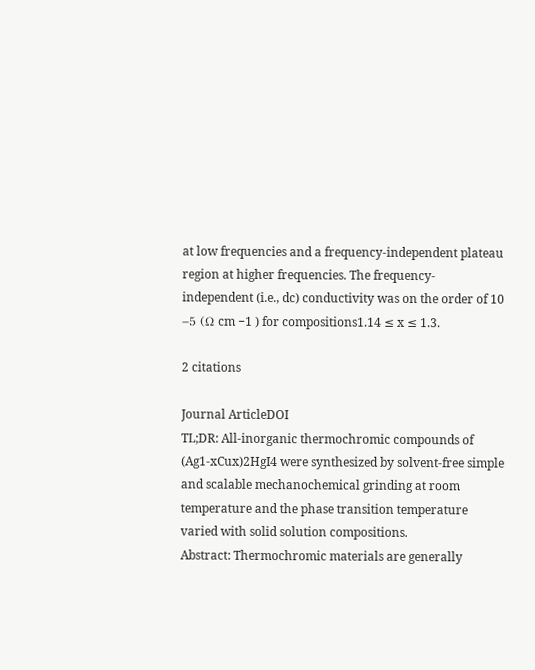at low frequencies and a frequency-independent plateau region at higher frequencies. The frequency-independent (i.e., dc) conductivity was on the order of 10 −5 (Ω cm −1 ) for compositions1.14 ≤ x ≤ 1.3.

2 citations

Journal ArticleDOI
TL;DR: All-inorganic thermochromic compounds of (Ag1-xCux)2HgI4 were synthesized by solvent-free simple and scalable mechanochemical grinding at room temperature and the phase transition temperature varied with solid solution compositions.
Abstract: Thermochromic materials are generally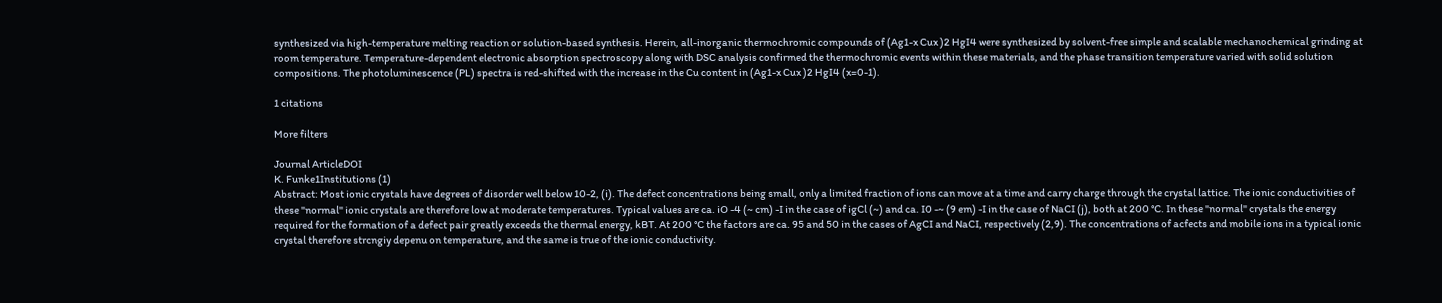synthesized via high-temperature melting reaction or solution-based synthesis. Herein, all-inorganic thermochromic compounds of (Ag1-x Cux )2 HgI4 were synthesized by solvent-free simple and scalable mechanochemical grinding at room temperature. Temperature-dependent electronic absorption spectroscopy along with DSC analysis confirmed the thermochromic events within these materials, and the phase transition temperature varied with solid solution compositions. The photoluminescence (PL) spectra is red-shifted with the increase in the Cu content in (Ag1-x Cux )2 HgI4 (x=0-1).

1 citations

More filters

Journal ArticleDOI
K. Funke1Institutions (1)
Abstract: Most ionic crystals have degrees of disorder well below 10-2, (i). The defect concentrations being small, only a limited fraction of ions can move at a time and carry charge through the crystal lattice. The ionic conductivities of these "normal" ionic crystals are therefore low at moderate temperatures. Typical values are ca. iO -4 (~ cm) -I in the case of igCl (~) and ca. I0 -~ (9 em) -I in the case of NaCI (j), both at 200 °C. In these "normal" crystals the energy required for the formation of a defect pair greatly exceeds the thermal energy, kBT. At 200 °C the factors are ca. 95 and 50 in the cases of AgCI and NaCI, respectively (2,9). The concentrations of acfects and mobile ions in a typical ionic crystal therefore strcngiy depenu on temperature, and the same is true of the ionic conductivity.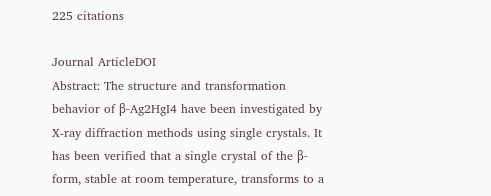225 citations

Journal ArticleDOI
Abstract: The structure and transformation behavior of β-Ag2HgI4 have been investigated by X-ray diffraction methods using single crystals. It has been verified that a single crystal of the β-form, stable at room temperature, transforms to a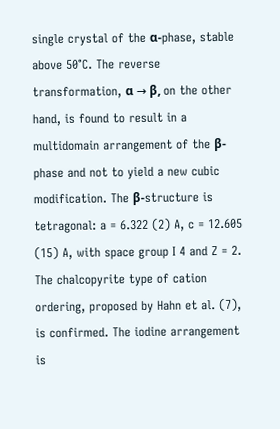single crystal of the α-phase, stable above 50°C. The reverse transformation, α → β, on the other hand, is found to result in a multidomain arrangement of the β-phase and not to yield a new cubic modification. The β-structure is tetragonal: a = 6.322 (2) A, c = 12.605 (15) A, with space group I 4 and Z = 2. The chalcopyrite type of cation ordering, proposed by Hahn et al. (7), is confirmed. The iodine arrangement is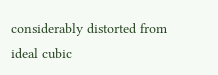considerably distorted from ideal cubic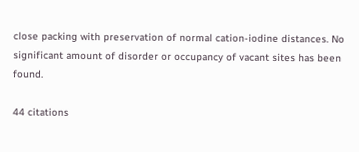close packing with preservation of normal cation-iodine distances. No significant amount of disorder or occupancy of vacant sites has been found.

44 citations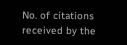No. of citations received by the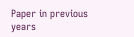Paper in previous years